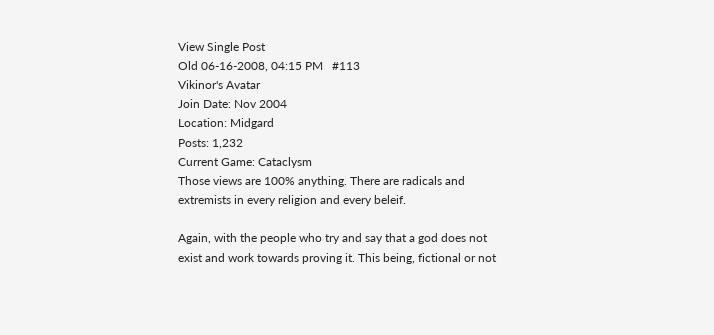View Single Post
Old 06-16-2008, 04:15 PM   #113
Vikinor's Avatar
Join Date: Nov 2004
Location: Midgard
Posts: 1,232
Current Game: Cataclysm
Those views are 100% anything. There are radicals and extremists in every religion and every beleif.

Again, with the people who try and say that a god does not exist and work towards proving it. This being, fictional or not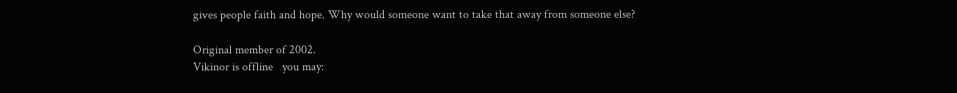gives people faith and hope. Why would someone want to take that away from someone else?

Original member of 2002.
Vikinor is offline   you may: